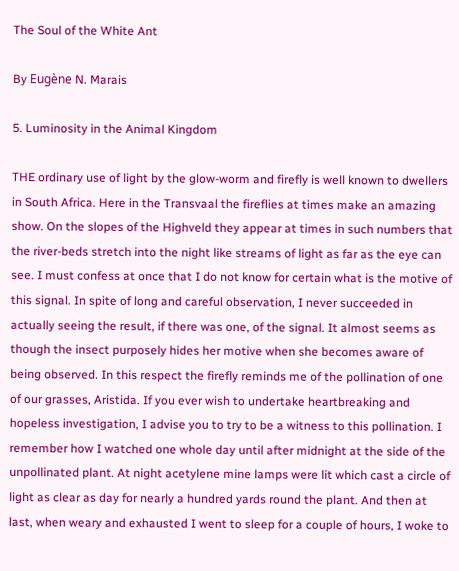The Soul of the White Ant

By Eugène N. Marais

5. Luminosity in the Animal Kingdom

THE ordinary use of light by the glow-worm and firefly is well known to dwellers in South Africa. Here in the Transvaal the fireflies at times make an amazing show. On the slopes of the Highveld they appear at times in such numbers that the river-beds stretch into the night like streams of light as far as the eye can see. I must confess at once that I do not know for certain what is the motive of this signal. In spite of long and careful observation, I never succeeded in actually seeing the result, if there was one, of the signal. It almost seems as though the insect purposely hides her motive when she becomes aware of being observed. In this respect the firefly reminds me of the pollination of one of our grasses, Aristida. If you ever wish to undertake heartbreaking and hopeless investigation, I advise you to try to be a witness to this pollination. I remember how I watched one whole day until after midnight at the side of the unpollinated plant. At night acetylene mine lamps were lit which cast a circle of light as clear as day for nearly a hundred yards round the plant. And then at last, when weary and exhausted I went to sleep for a couple of hours, I woke to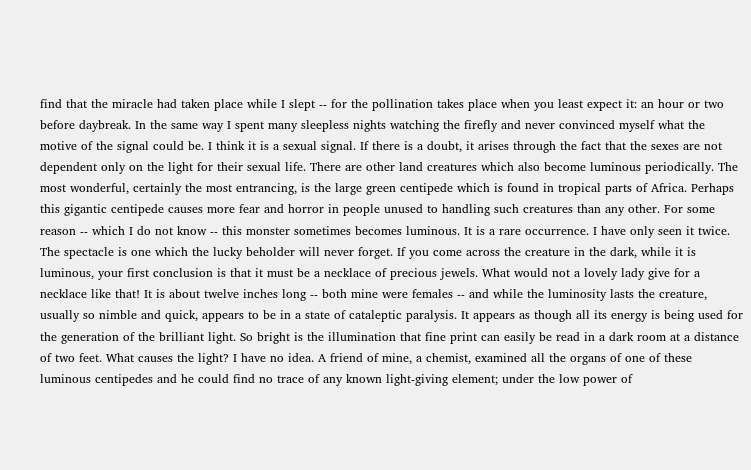find that the miracle had taken place while I slept -- for the pollination takes place when you least expect it: an hour or two before daybreak. In the same way I spent many sleepless nights watching the firefly and never convinced myself what the motive of the signal could be. I think it is a sexual signal. If there is a doubt, it arises through the fact that the sexes are not dependent only on the light for their sexual life. There are other land creatures which also become luminous periodically. The most wonderful, certainly the most entrancing, is the large green centipede which is found in tropical parts of Africa. Perhaps this gigantic centipede causes more fear and horror in people unused to handling such creatures than any other. For some reason -- which I do not know -- this monster sometimes becomes luminous. It is a rare occurrence. I have only seen it twice. The spectacle is one which the lucky beholder will never forget. If you come across the creature in the dark, while it is luminous, your first conclusion is that it must be a necklace of precious jewels. What would not a lovely lady give for a necklace like that! It is about twelve inches long -- both mine were females -- and while the luminosity lasts the creature, usually so nimble and quick, appears to be in a state of cataleptic paralysis. It appears as though all its energy is being used for the generation of the brilliant light. So bright is the illumination that fine print can easily be read in a dark room at a distance of two feet. What causes the light? I have no idea. A friend of mine, a chemist, examined all the organs of one of these luminous centipedes and he could find no trace of any known light-giving element; under the low power of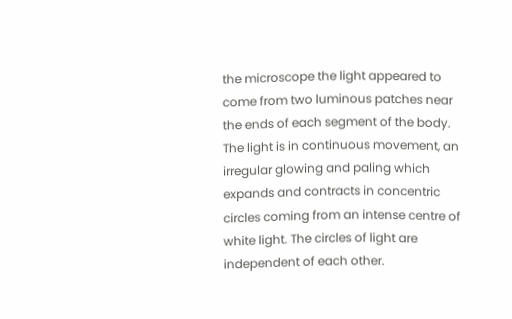the microscope the light appeared to come from two luminous patches near the ends of each segment of the body. The light is in continuous movement, an irregular glowing and paling which expands and contracts in concentric circles coming from an intense centre of white light. The circles of light are independent of each other.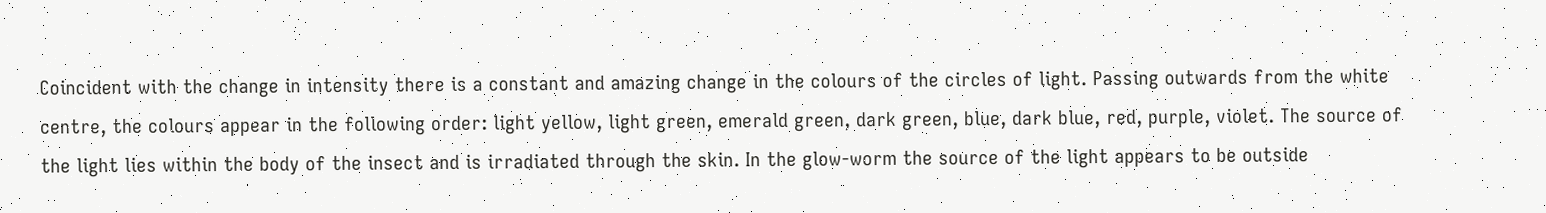Coincident with the change in intensity there is a constant and amazing change in the colours of the circles of light. Passing outwards from the white centre, the colours appear in the following order: light yellow, light green, emerald green, dark green, blue, dark blue, red, purple, violet. The source of the light lies within the body of the insect and is irradiated through the skin. In the glow-worm the source of the light appears to be outside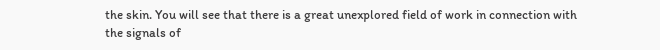the skin. You will see that there is a great unexplored field of work in connection with the signals of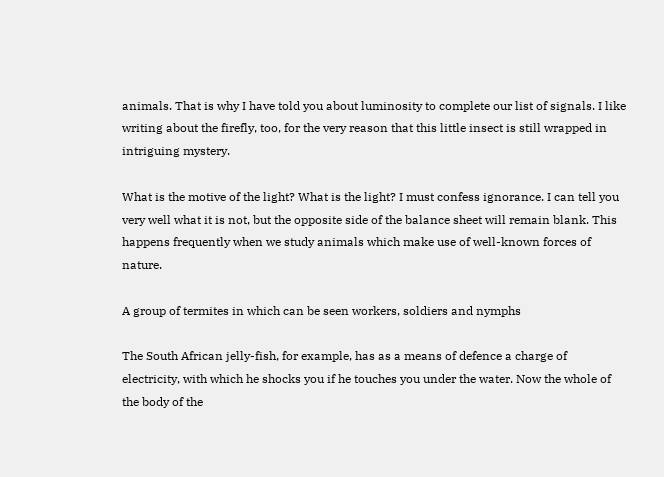animals. That is why I have told you about luminosity to complete our list of signals. I like writing about the firefly, too, for the very reason that this little insect is still wrapped in intriguing mystery.

What is the motive of the light? What is the light? I must confess ignorance. I can tell you very well what it is not, but the opposite side of the balance sheet will remain blank. This happens frequently when we study animals which make use of well-known forces of nature.

A group of termites in which can be seen workers, soldiers and nymphs

The South African jelly-fish, for example, has as a means of defence a charge of electricity, with which he shocks you if he touches you under the water. Now the whole of the body of the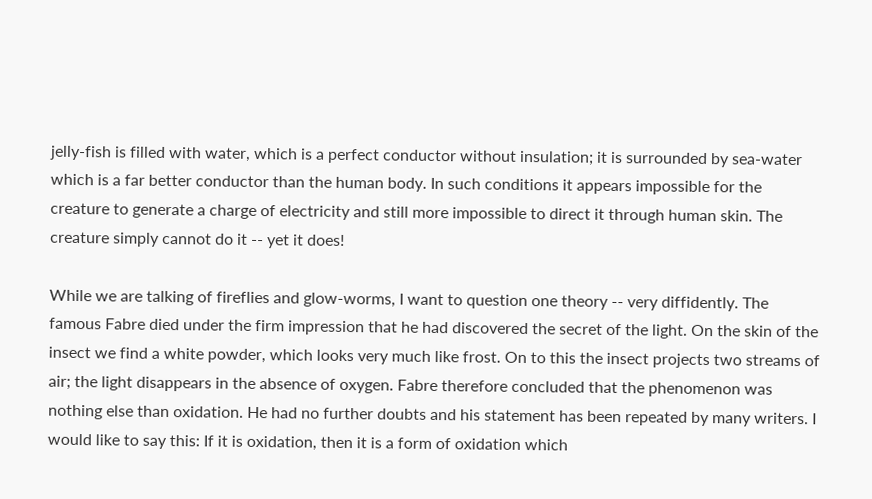jelly-fish is filled with water, which is a perfect conductor without insulation; it is surrounded by sea-water which is a far better conductor than the human body. In such conditions it appears impossible for the creature to generate a charge of electricity and still more impossible to direct it through human skin. The creature simply cannot do it -- yet it does!

While we are talking of fireflies and glow-worms, I want to question one theory -- very diffidently. The famous Fabre died under the firm impression that he had discovered the secret of the light. On the skin of the insect we find a white powder, which looks very much like frost. On to this the insect projects two streams of air; the light disappears in the absence of oxygen. Fabre therefore concluded that the phenomenon was nothing else than oxidation. He had no further doubts and his statement has been repeated by many writers. I would like to say this: If it is oxidation, then it is a form of oxidation which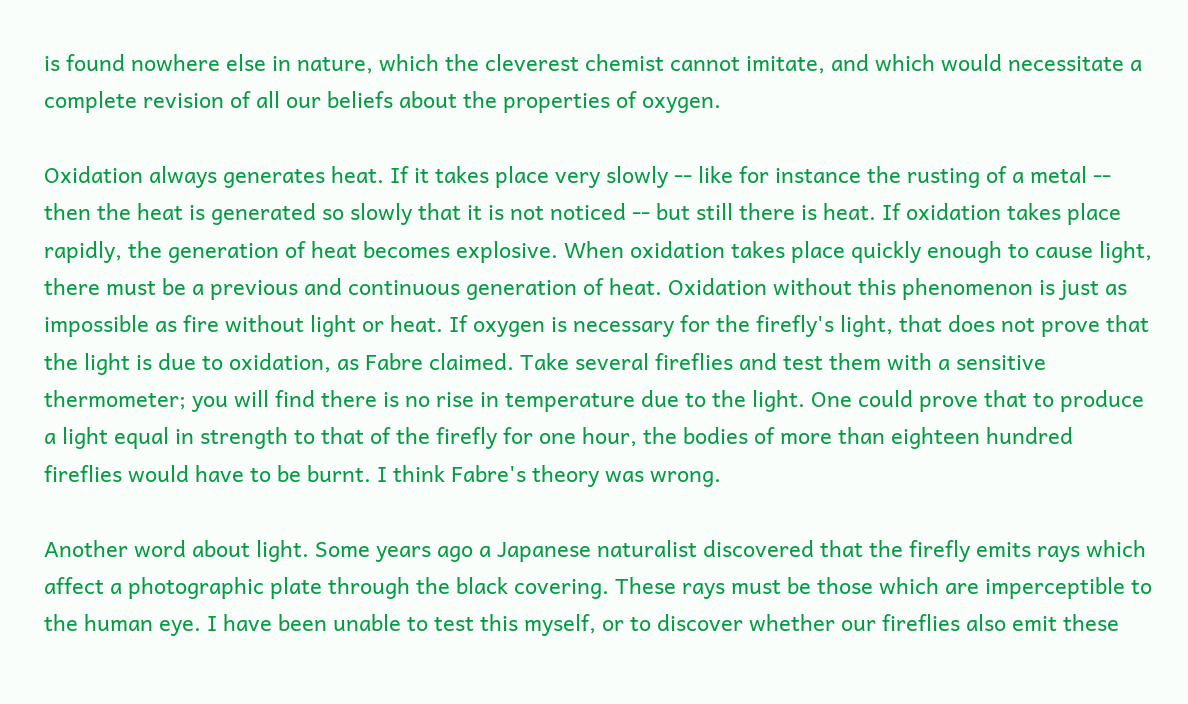is found nowhere else in nature, which the cleverest chemist cannot imitate, and which would necessitate a complete revision of all our beliefs about the properties of oxygen.

Oxidation always generates heat. If it takes place very slowly -- like for instance the rusting of a metal -- then the heat is generated so slowly that it is not noticed -- but still there is heat. If oxidation takes place rapidly, the generation of heat becomes explosive. When oxidation takes place quickly enough to cause light, there must be a previous and continuous generation of heat. Oxidation without this phenomenon is just as impossible as fire without light or heat. If oxygen is necessary for the firefly's light, that does not prove that the light is due to oxidation, as Fabre claimed. Take several fireflies and test them with a sensitive thermometer; you will find there is no rise in temperature due to the light. One could prove that to produce a light equal in strength to that of the firefly for one hour, the bodies of more than eighteen hundred fireflies would have to be burnt. I think Fabre's theory was wrong.

Another word about light. Some years ago a Japanese naturalist discovered that the firefly emits rays which affect a photographic plate through the black covering. These rays must be those which are imperceptible to the human eye. I have been unable to test this myself, or to discover whether our fireflies also emit these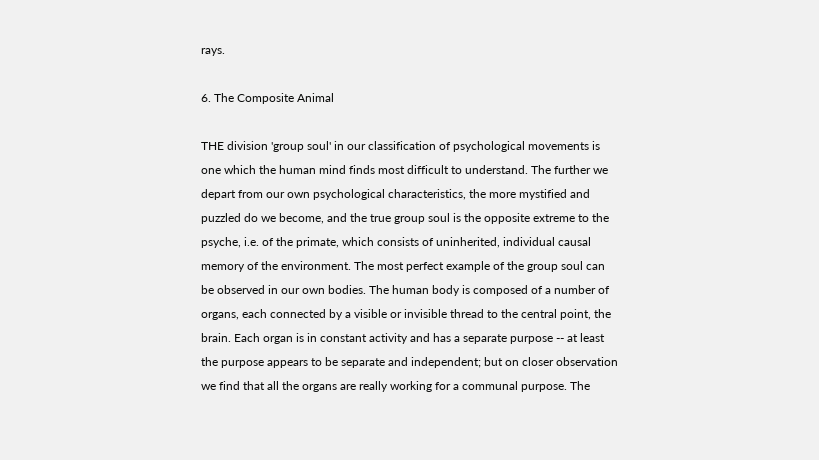rays.

6. The Composite Animal

THE division 'group soul' in our classification of psychological movements is one which the human mind finds most difficult to understand. The further we depart from our own psychological characteristics, the more mystified and puzzled do we become, and the true group soul is the opposite extreme to the psyche, i.e. of the primate, which consists of uninherited, individual causal memory of the environment. The most perfect example of the group soul can be observed in our own bodies. The human body is composed of a number of organs, each connected by a visible or invisible thread to the central point, the brain. Each organ is in constant activity and has a separate purpose -- at least the purpose appears to be separate and independent; but on closer observation we find that all the organs are really working for a communal purpose. The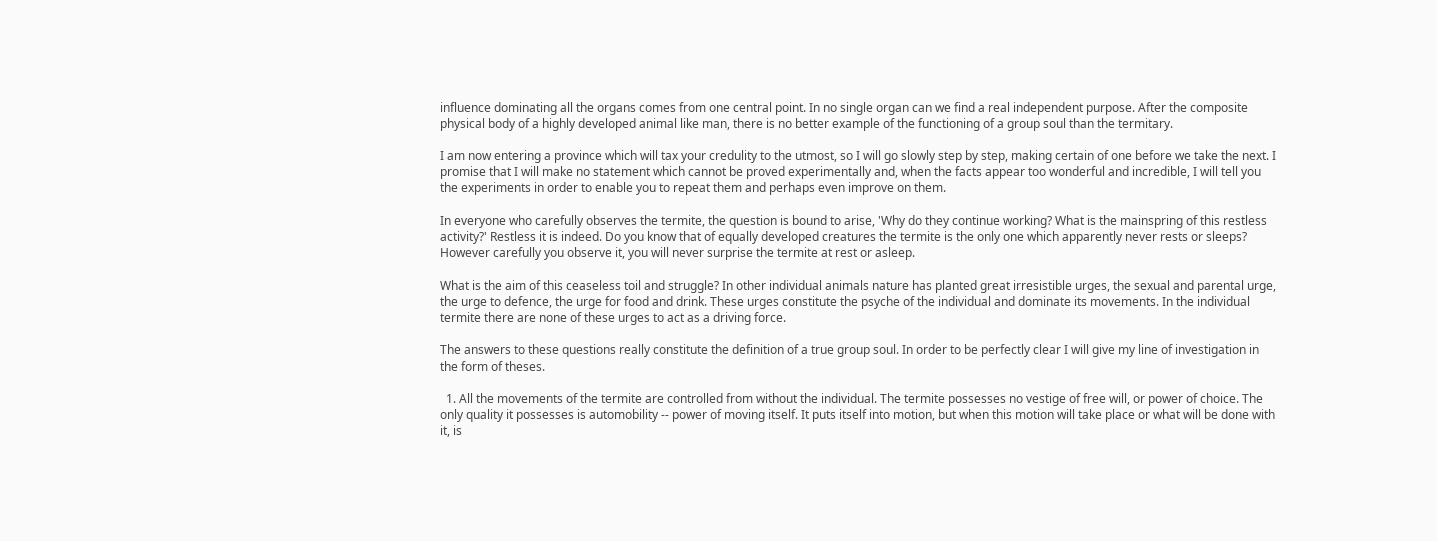influence dominating all the organs comes from one central point. In no single organ can we find a real independent purpose. After the composite physical body of a highly developed animal like man, there is no better example of the functioning of a group soul than the termitary.

I am now entering a province which will tax your credulity to the utmost, so I will go slowly step by step, making certain of one before we take the next. I promise that I will make no statement which cannot be proved experimentally and, when the facts appear too wonderful and incredible, I will tell you the experiments in order to enable you to repeat them and perhaps even improve on them.

In everyone who carefully observes the termite, the question is bound to arise, 'Why do they continue working? What is the mainspring of this restless activity?' Restless it is indeed. Do you know that of equally developed creatures the termite is the only one which apparently never rests or sleeps? However carefully you observe it, you will never surprise the termite at rest or asleep.

What is the aim of this ceaseless toil and struggle? In other individual animals nature has planted great irresistible urges, the sexual and parental urge, the urge to defence, the urge for food and drink. These urges constitute the psyche of the individual and dominate its movements. In the individual termite there are none of these urges to act as a driving force.

The answers to these questions really constitute the definition of a true group soul. In order to be perfectly clear I will give my line of investigation in the form of theses.

  1. All the movements of the termite are controlled from without the individual. The termite possesses no vestige of free will, or power of choice. The only quality it possesses is automobility -- power of moving itself. It puts itself into motion, but when this motion will take place or what will be done with it, is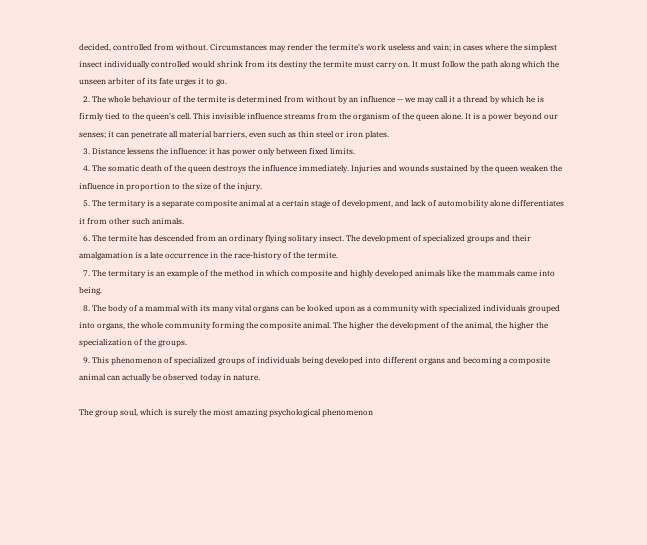decided, controlled from without. Circumstances may render the termite's work useless and vain; in cases where the simplest insect individually controlled would shrink from its destiny the termite must carry on. It must follow the path along which the unseen arbiter of its fate urges it to go.
  2. The whole behaviour of the termite is determined from without by an influence -- we may call it a thread by which he is firmly tied to the queen's cell. This invisible influence streams from the organism of the queen alone. It is a power beyond our senses; it can penetrate all material barriers, even such as thin steel or iron plates.
  3. Distance lessens the influence: it has power only between fixed limits.
  4. The somatic death of the queen destroys the influence immediately. Injuries and wounds sustained by the queen weaken the influence in proportion to the size of the injury.
  5. The termitary is a separate composite animal at a certain stage of development, and lack of automobility alone differentiates it from other such animals.
  6. The termite has descended from an ordinary flying solitary insect. The development of specialized groups and their amalgamation is a late occurrence in the race-history of the termite.
  7. The termitary is an example of the method in which composite and highly developed animals like the mammals came into being.
  8. The body of a mammal with its many vital organs can be looked upon as a community with specialized individuals grouped into organs, the whole community forming the composite animal. The higher the development of the animal, the higher the specialization of the groups.
  9. This phenomenon of specialized groups of individuals being developed into different organs and becoming a composite animal can actually be observed today in nature.

The group soul, which is surely the most amazing psychological phenomenon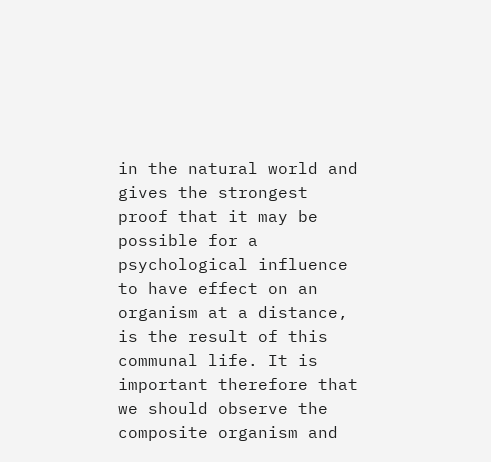in the natural world and gives the strongest proof that it may be possible for a psychological influence to have effect on an organism at a distance, is the result of this communal life. It is important therefore that we should observe the composite organism and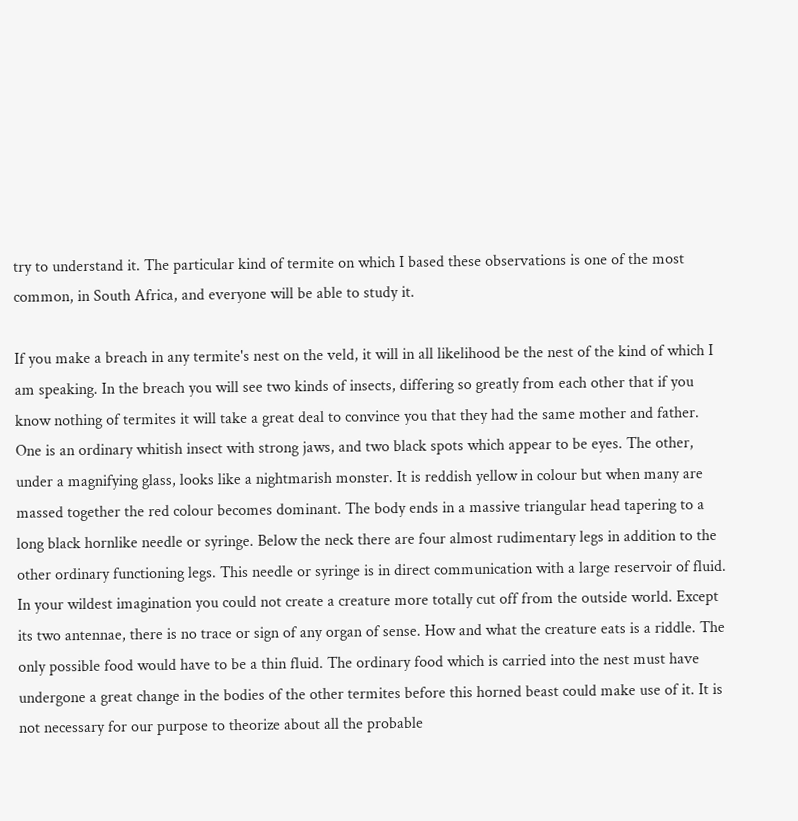try to understand it. The particular kind of termite on which I based these observations is one of the most common, in South Africa, and everyone will be able to study it.

If you make a breach in any termite's nest on the veld, it will in all likelihood be the nest of the kind of which I am speaking. In the breach you will see two kinds of insects, differing so greatly from each other that if you know nothing of termites it will take a great deal to convince you that they had the same mother and father. One is an ordinary whitish insect with strong jaws, and two black spots which appear to be eyes. The other, under a magnifying glass, looks like a nightmarish monster. It is reddish yellow in colour but when many are massed together the red colour becomes dominant. The body ends in a massive triangular head tapering to a long black hornlike needle or syringe. Below the neck there are four almost rudimentary legs in addition to the other ordinary functioning legs. This needle or syringe is in direct communication with a large reservoir of fluid. In your wildest imagination you could not create a creature more totally cut off from the outside world. Except its two antennae, there is no trace or sign of any organ of sense. How and what the creature eats is a riddle. The only possible food would have to be a thin fluid. The ordinary food which is carried into the nest must have undergone a great change in the bodies of the other termites before this horned beast could make use of it. It is not necessary for our purpose to theorize about all the probable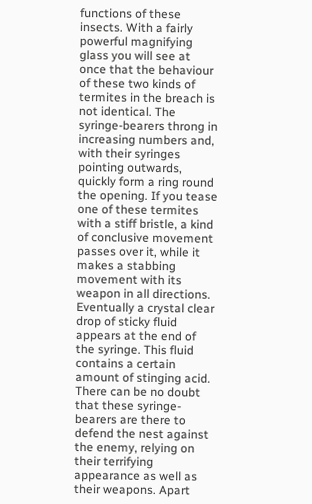functions of these insects. With a fairly powerful magnifying glass you will see at once that the behaviour of these two kinds of termites in the breach is not identical. The syringe-bearers throng in increasing numbers and, with their syringes pointing outwards, quickly form a ring round the opening. If you tease one of these termites with a stiff bristle, a kind of conclusive movement passes over it, while it makes a stabbing movement with its weapon in all directions. Eventually a crystal clear drop of sticky fluid appears at the end of the syringe. This fluid contains a certain amount of stinging acid. There can be no doubt that these syringe-bearers are there to defend the nest against the enemy, relying on their terrifying appearance as well as their weapons. Apart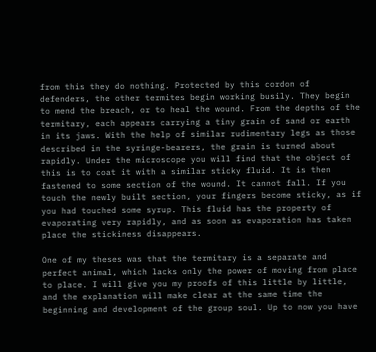from this they do nothing. Protected by this cordon of defenders, the other termites begin working busily. They begin to mend the breach, or to heal the wound. From the depths of the termitary, each appears carrying a tiny grain of sand or earth in its jaws. With the help of similar rudimentary legs as those described in the syringe-bearers, the grain is turned about rapidly. Under the microscope you will find that the object of this is to coat it with a similar sticky fluid. It is then fastened to some section of the wound. It cannot fall. If you touch the newly built section, your fingers become sticky, as if you had touched some syrup. This fluid has the property of evaporating very rapidly, and as soon as evaporation has taken place the stickiness disappears.

One of my theses was that the termitary is a separate and perfect animal, which lacks only the power of moving from place to place. I will give you my proofs of this little by little, and the explanation will make clear at the same time the beginning and development of the group soul. Up to now you have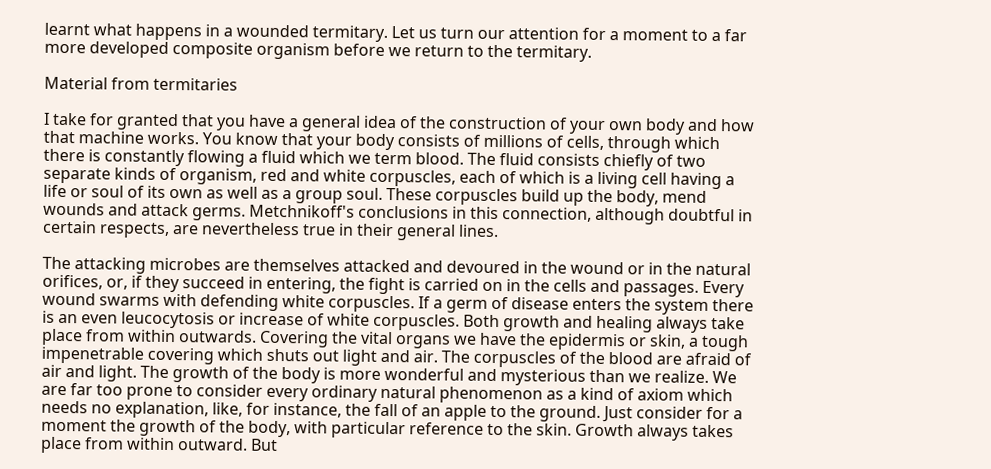learnt what happens in a wounded termitary. Let us turn our attention for a moment to a far more developed composite organism before we return to the termitary.

Material from termitaries

I take for granted that you have a general idea of the construction of your own body and how that machine works. You know that your body consists of millions of cells, through which there is constantly flowing a fluid which we term blood. The fluid consists chiefly of two separate kinds of organism, red and white corpuscles, each of which is a living cell having a life or soul of its own as well as a group soul. These corpuscles build up the body, mend wounds and attack germs. Metchnikoff's conclusions in this connection, although doubtful in certain respects, are nevertheless true in their general lines.

The attacking microbes are themselves attacked and devoured in the wound or in the natural orifices, or, if they succeed in entering, the fight is carried on in the cells and passages. Every wound swarms with defending white corpuscles. If a germ of disease enters the system there is an even leucocytosis or increase of white corpuscles. Both growth and healing always take place from within outwards. Covering the vital organs we have the epidermis or skin, a tough impenetrable covering which shuts out light and air. The corpuscles of the blood are afraid of air and light. The growth of the body is more wonderful and mysterious than we realize. We are far too prone to consider every ordinary natural phenomenon as a kind of axiom which needs no explanation, like, for instance, the fall of an apple to the ground. Just consider for a moment the growth of the body, with particular reference to the skin. Growth always takes place from within outward. But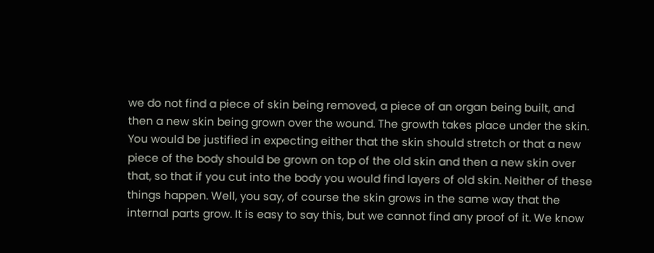we do not find a piece of skin being removed, a piece of an organ being built, and then a new skin being grown over the wound. The growth takes place under the skin. You would be justified in expecting either that the skin should stretch or that a new piece of the body should be grown on top of the old skin and then a new skin over that, so that if you cut into the body you would find layers of old skin. Neither of these things happen. Well, you say, of course the skin grows in the same way that the internal parts grow. It is easy to say this, but we cannot find any proof of it. We know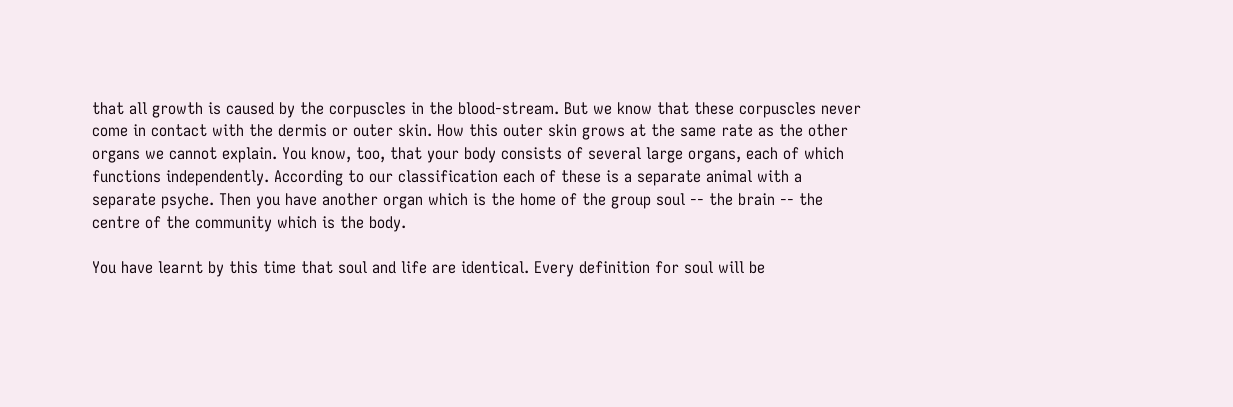that all growth is caused by the corpuscles in the blood-stream. But we know that these corpuscles never come in contact with the dermis or outer skin. How this outer skin grows at the same rate as the other organs we cannot explain. You know, too, that your body consists of several large organs, each of which functions independently. According to our classification each of these is a separate animal with a separate psyche. Then you have another organ which is the home of the group soul -- the brain -- the centre of the community which is the body.

You have learnt by this time that soul and life are identical. Every definition for soul will be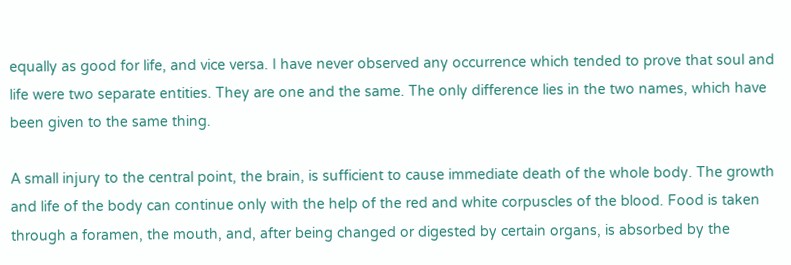equally as good for life, and vice versa. I have never observed any occurrence which tended to prove that soul and life were two separate entities. They are one and the same. The only difference lies in the two names, which have been given to the same thing.

A small injury to the central point, the brain, is sufficient to cause immediate death of the whole body. The growth and life of the body can continue only with the help of the red and white corpuscles of the blood. Food is taken through a foramen, the mouth, and, after being changed or digested by certain organs, is absorbed by the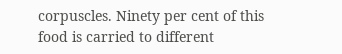corpuscles. Ninety per cent of this food is carried to different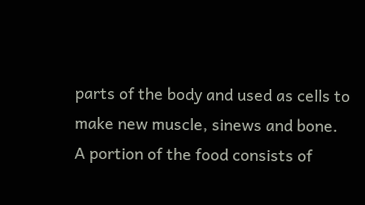parts of the body and used as cells to make new muscle, sinews and bone. A portion of the food consists of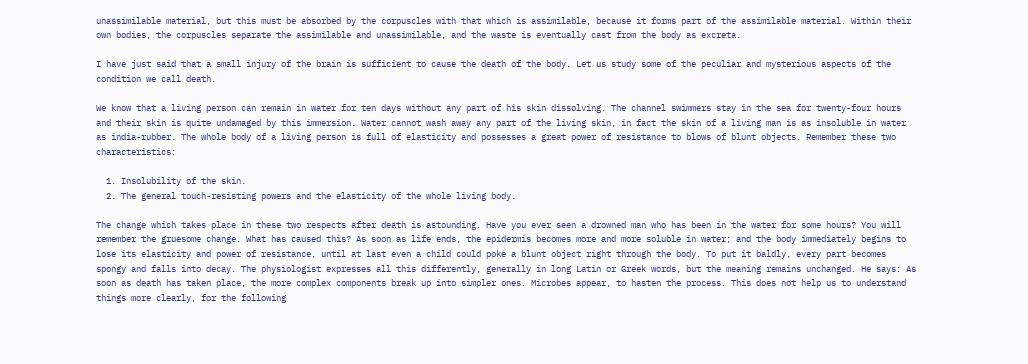unassimilable material, but this must be absorbed by the corpuscles with that which is assimilable, because it forms part of the assimilable material. Within their own bodies, the corpuscles separate the assimilable and unassimilable, and the waste is eventually cast from the body as excreta.

I have just said that a small injury of the brain is sufficient to cause the death of the body. Let us study some of the peculiar and mysterious aspects of the condition we call death.

We know that a living person can remain in water for ten days without any part of his skin dissolving. The channel swimmers stay in the sea for twenty-four hours and their skin is quite undamaged by this immersion. Water cannot wash away any part of the living skin, in fact the skin of a living man is as insoluble in water as india-rubber. The whole body of a living person is full of elasticity and possesses a great power of resistance to blows of blunt objects. Remember these two characteristics:

  1. Insolubility of the skin.
  2. The general touch-resisting powers and the elasticity of the whole living body.

The change which takes place in these two respects after death is astounding. Have you ever seen a drowned man who has been in the water for some hours? You will remember the gruesome change. What has caused this? As soon as life ends, the epidermis becomes more and more soluble in water; and the body immediately begins to lose its elasticity and power of resistance, until at last even a child could poke a blunt object right through the body. To put it baldly, every part becomes spongy and falls into decay. The physiologist expresses all this differently, generally in long Latin or Greek words, but the meaning remains unchanged. He says: As soon as death has taken place, the more complex components break up into simpler ones. Microbes appear, to hasten the process. This does not help us to understand things more clearly, for the following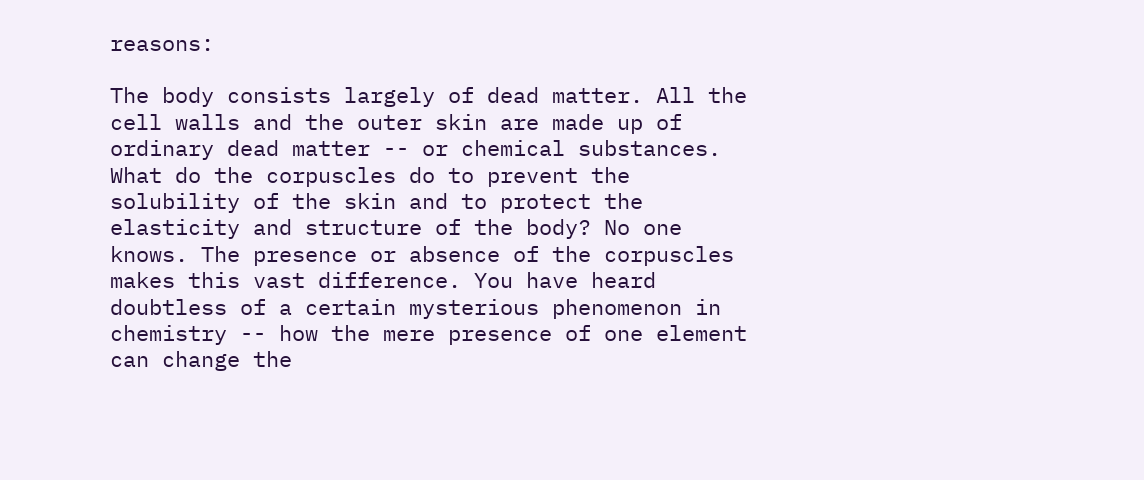reasons:

The body consists largely of dead matter. All the cell walls and the outer skin are made up of ordinary dead matter -- or chemical substances. What do the corpuscles do to prevent the solubility of the skin and to protect the elasticity and structure of the body? No one knows. The presence or absence of the corpuscles makes this vast difference. You have heard doubtless of a certain mysterious phenomenon in chemistry -- how the mere presence of one element can change the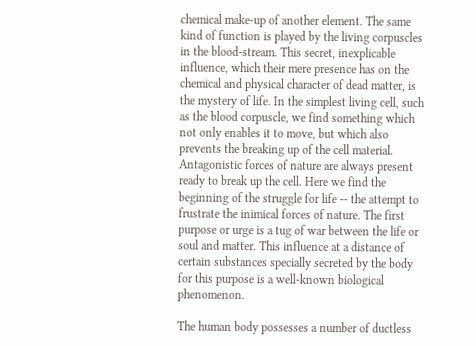chemical make-up of another element. The same kind of function is played by the living corpuscles in the blood-stream. This secret, inexplicable influence, which their mere presence has on the chemical and physical character of dead matter, is the mystery of life. In the simplest living cell, such as the blood corpuscle, we find something which not only enables it to move, but which also prevents the breaking up of the cell material. Antagonistic forces of nature are always present ready to break up the cell. Here we find the beginning of the struggle for life -- the attempt to frustrate the inimical forces of nature. The first purpose or urge is a tug of war between the life or soul and matter. This influence at a distance of certain substances specially secreted by the body for this purpose is a well-known biological phenomenon.

The human body possesses a number of ductless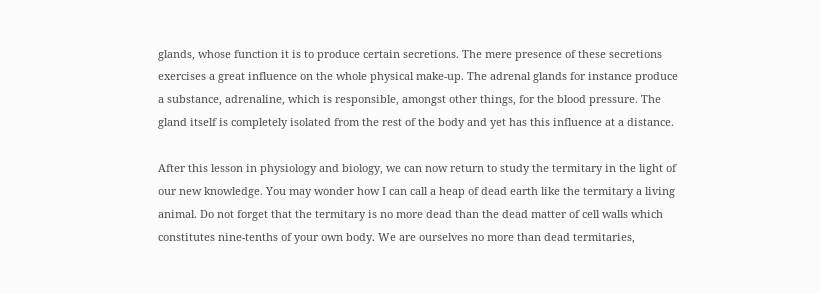glands, whose function it is to produce certain secretions. The mere presence of these secretions exercises a great influence on the whole physical make-up. The adrenal glands for instance produce a substance, adrenaline, which is responsible, amongst other things, for the blood pressure. The gland itself is completely isolated from the rest of the body and yet has this influence at a distance.

After this lesson in physiology and biology, we can now return to study the termitary in the light of our new knowledge. You may wonder how I can call a heap of dead earth like the termitary a living animal. Do not forget that the termitary is no more dead than the dead matter of cell walls which constitutes nine-tenths of your own body. We are ourselves no more than dead termitaries,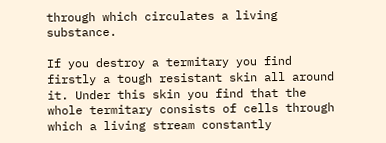through which circulates a living substance.

If you destroy a termitary you find firstly a tough resistant skin all around it. Under this skin you find that the whole termitary consists of cells through which a living stream constantly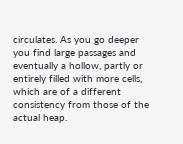circulates. As you go deeper you find large passages and eventually a hollow, partly or entirely filled with more cells, which are of a different consistency from those of the actual heap.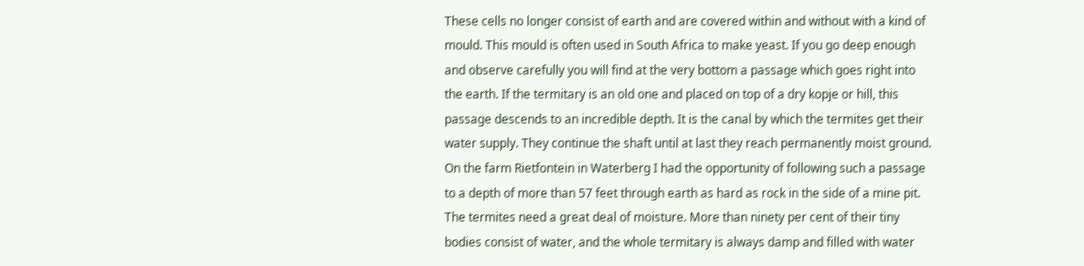These cells no longer consist of earth and are covered within and without with a kind of mould. This mould is often used in South Africa to make yeast. If you go deep enough and observe carefully you will find at the very bottom a passage which goes right into the earth. If the termitary is an old one and placed on top of a dry kopje or hill, this passage descends to an incredible depth. It is the canal by which the termites get their water supply. They continue the shaft until at last they reach permanently moist ground. On the farm Rietfontein in Waterberg I had the opportunity of following such a passage to a depth of more than 57 feet through earth as hard as rock in the side of a mine pit. The termites need a great deal of moisture. More than ninety per cent of their tiny bodies consist of water, and the whole termitary is always damp and filled with water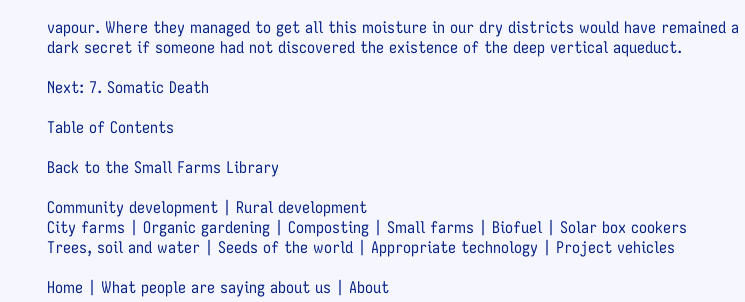vapour. Where they managed to get all this moisture in our dry districts would have remained a dark secret if someone had not discovered the existence of the deep vertical aqueduct.

Next: 7. Somatic Death

Table of Contents

Back to the Small Farms Library

Community development | Rural development
City farms | Organic gardening | Composting | Small farms | Biofuel | Solar box cookers
Trees, soil and water | Seeds of the world | Appropriate technology | Project vehicles

Home | What people are saying about us | About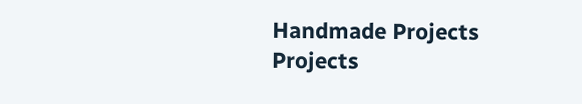Handmade Projects
Projects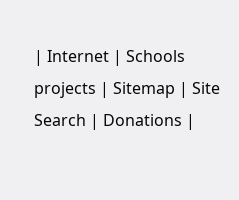| Internet | Schools projects | Sitemap | Site Search | Donations |